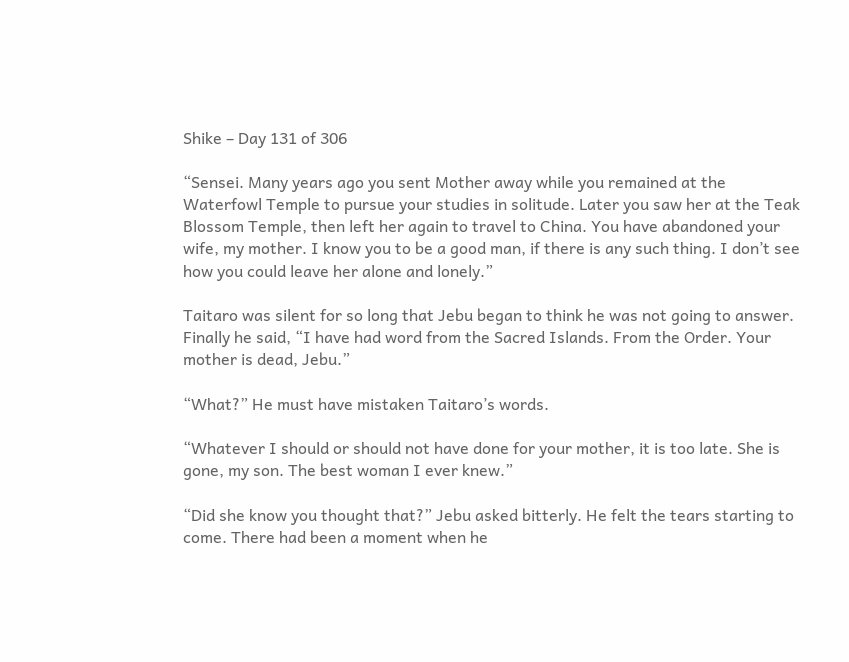Shike – Day 131 of 306

“Sensei. Many years ago you sent Mother away while you remained at the Waterfowl Temple to pursue your studies in solitude. Later you saw her at the Teak Blossom Temple, then left her again to travel to China. You have abandoned your wife, my mother. I know you to be a good man, if there is any such thing. I don’t see how you could leave her alone and lonely.”

Taitaro was silent for so long that Jebu began to think he was not going to answer. Finally he said, “I have had word from the Sacred Islands. From the Order. Your mother is dead, Jebu.”

“What?” He must have mistaken Taitaro’s words.

“Whatever I should or should not have done for your mother, it is too late. She is gone, my son. The best woman I ever knew.”

“Did she know you thought that?” Jebu asked bitterly. He felt the tears starting to come. There had been a moment when he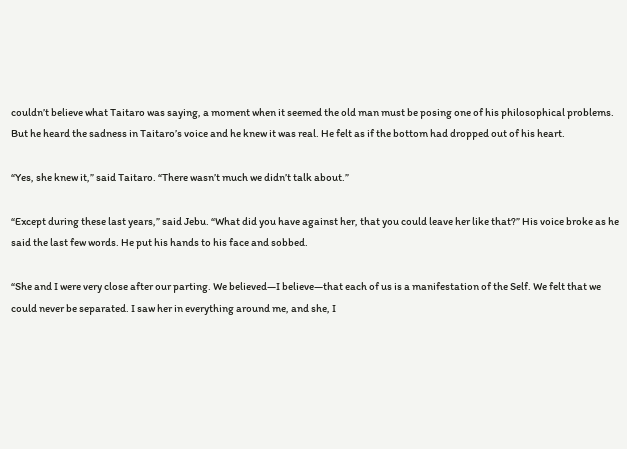couldn’t believe what Taitaro was saying, a moment when it seemed the old man must be posing one of his philosophical problems. But he heard the sadness in Taitaro’s voice and he knew it was real. He felt as if the bottom had dropped out of his heart.

“Yes, she knew it,” said Taitaro. “There wasn’t much we didn’t talk about.”

“Except during these last years,” said Jebu. “What did you have against her, that you could leave her like that?” His voice broke as he said the last few words. He put his hands to his face and sobbed.

“She and I were very close after our parting. We believed—I believe—that each of us is a manifestation of the Self. We felt that we could never be separated. I saw her in everything around me, and she, I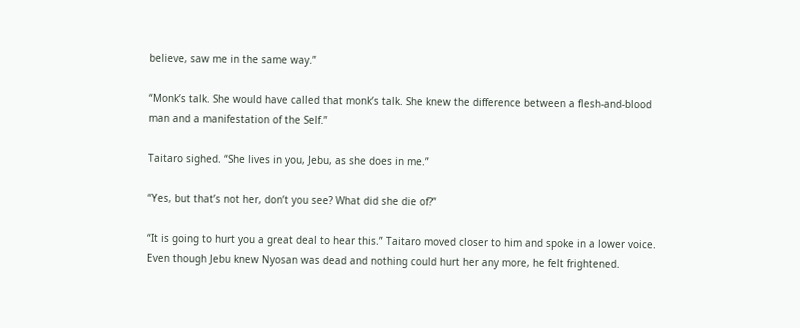believe, saw me in the same way.”

“Monk’s talk. She would have called that monk’s talk. She knew the difference between a flesh-and-blood man and a manifestation of the Self.”

Taitaro sighed. “She lives in you, Jebu, as she does in me.”

“Yes, but that’s not her, don’t you see? What did she die of?”

“It is going to hurt you a great deal to hear this.” Taitaro moved closer to him and spoke in a lower voice. Even though Jebu knew Nyosan was dead and nothing could hurt her any more, he felt frightened.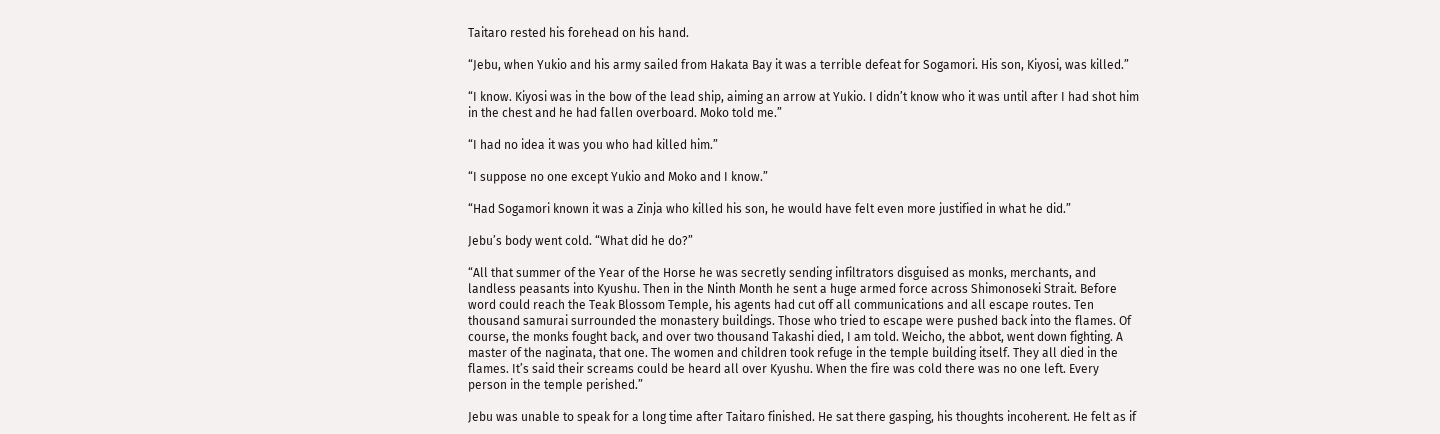Taitaro rested his forehead on his hand.

“Jebu, when Yukio and his army sailed from Hakata Bay it was a terrible defeat for Sogamori. His son, Kiyosi, was killed.”

“I know. Kiyosi was in the bow of the lead ship, aiming an arrow at Yukio. I didn’t know who it was until after I had shot him in the chest and he had fallen overboard. Moko told me.”

“I had no idea it was you who had killed him.”

“I suppose no one except Yukio and Moko and I know.”

“Had Sogamori known it was a Zinja who killed his son, he would have felt even more justified in what he did.”

Jebu’s body went cold. “What did he do?”

“All that summer of the Year of the Horse he was secretly sending infiltrators disguised as monks, merchants, and landless peasants into Kyushu. Then in the Ninth Month he sent a huge armed force across Shimonoseki Strait. Before word could reach the Teak Blossom Temple, his agents had cut off all communications and all escape routes. Ten thousand samurai surrounded the monastery buildings. Those who tried to escape were pushed back into the flames. Of course, the monks fought back, and over two thousand Takashi died, I am told. Weicho, the abbot, went down fighting. A master of the naginata, that one. The women and children took refuge in the temple building itself. They all died in the flames. It’s said their screams could be heard all over Kyushu. When the fire was cold there was no one left. Every person in the temple perished.”

Jebu was unable to speak for a long time after Taitaro finished. He sat there gasping, his thoughts incoherent. He felt as if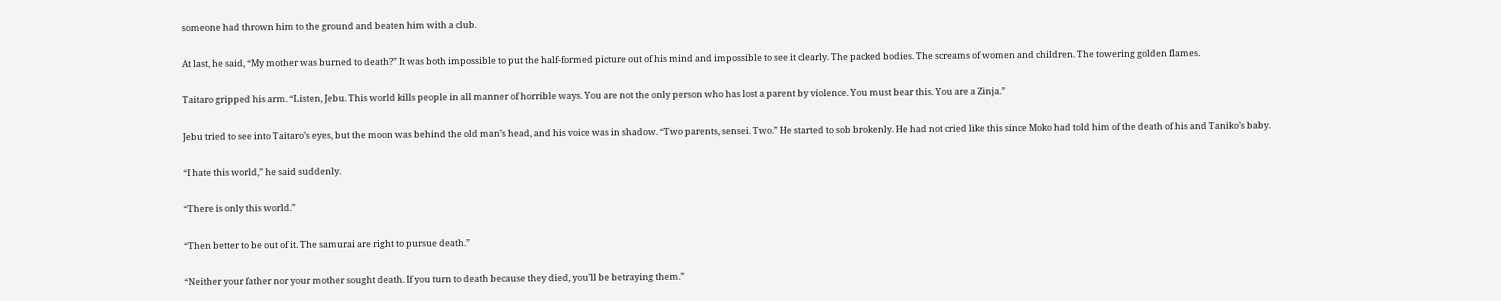someone had thrown him to the ground and beaten him with a club.

At last, he said, “My mother was burned to death?” It was both impossible to put the half-formed picture out of his mind and impossible to see it clearly. The packed bodies. The screams of women and children. The towering golden flames.

Taitaro gripped his arm. “Listen, Jebu. This world kills people in all manner of horrible ways. You are not the only person who has lost a parent by violence. You must bear this. You are a Zinja.”

Jebu tried to see into Taitaro’s eyes, but the moon was behind the old man’s head, and his voice was in shadow. “Two parents, sensei. Two.” He started to sob brokenly. He had not cried like this since Moko had told him of the death of his and Taniko’s baby.

“I hate this world,” he said suddenly.

“There is only this world.”

“Then better to be out of it. The samurai are right to pursue death.”

“Neither your father nor your mother sought death. If you turn to death because they died, you’ll be betraying them.”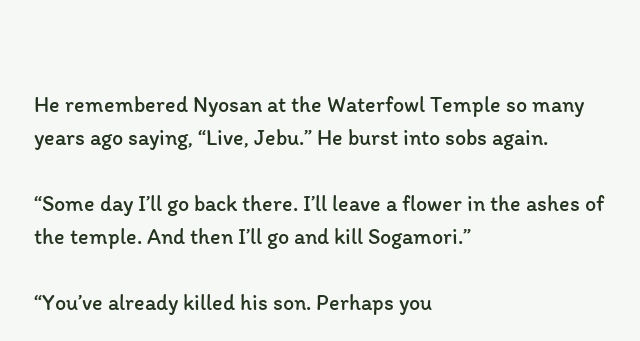He remembered Nyosan at the Waterfowl Temple so many years ago saying, “Live, Jebu.” He burst into sobs again.

“Some day I’ll go back there. I’ll leave a flower in the ashes of the temple. And then I’ll go and kill Sogamori.”

“You’ve already killed his son. Perhaps you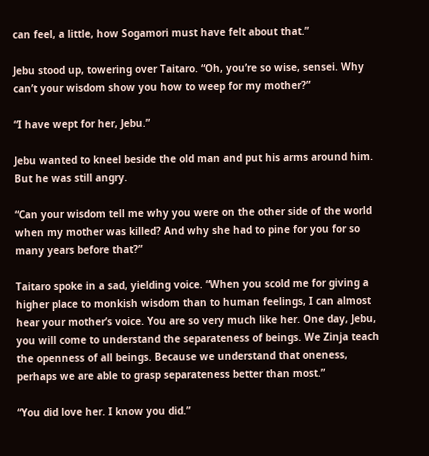can feel, a little, how Sogamori must have felt about that.”

Jebu stood up, towering over Taitaro. “Oh, you’re so wise, sensei. Why can’t your wisdom show you how to weep for my mother?”

“I have wept for her, Jebu.”

Jebu wanted to kneel beside the old man and put his arms around him. But he was still angry.

“Can your wisdom tell me why you were on the other side of the world when my mother was killed? And why she had to pine for you for so many years before that?”

Taitaro spoke in a sad, yielding voice. “When you scold me for giving a higher place to monkish wisdom than to human feelings, I can almost hear your mother’s voice. You are so very much like her. One day, Jebu, you will come to understand the separateness of beings. We Zinja teach the openness of all beings. Because we understand that oneness, perhaps we are able to grasp separateness better than most.”

“You did love her. I know you did.”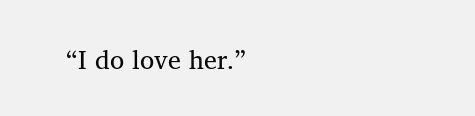“I do love her.”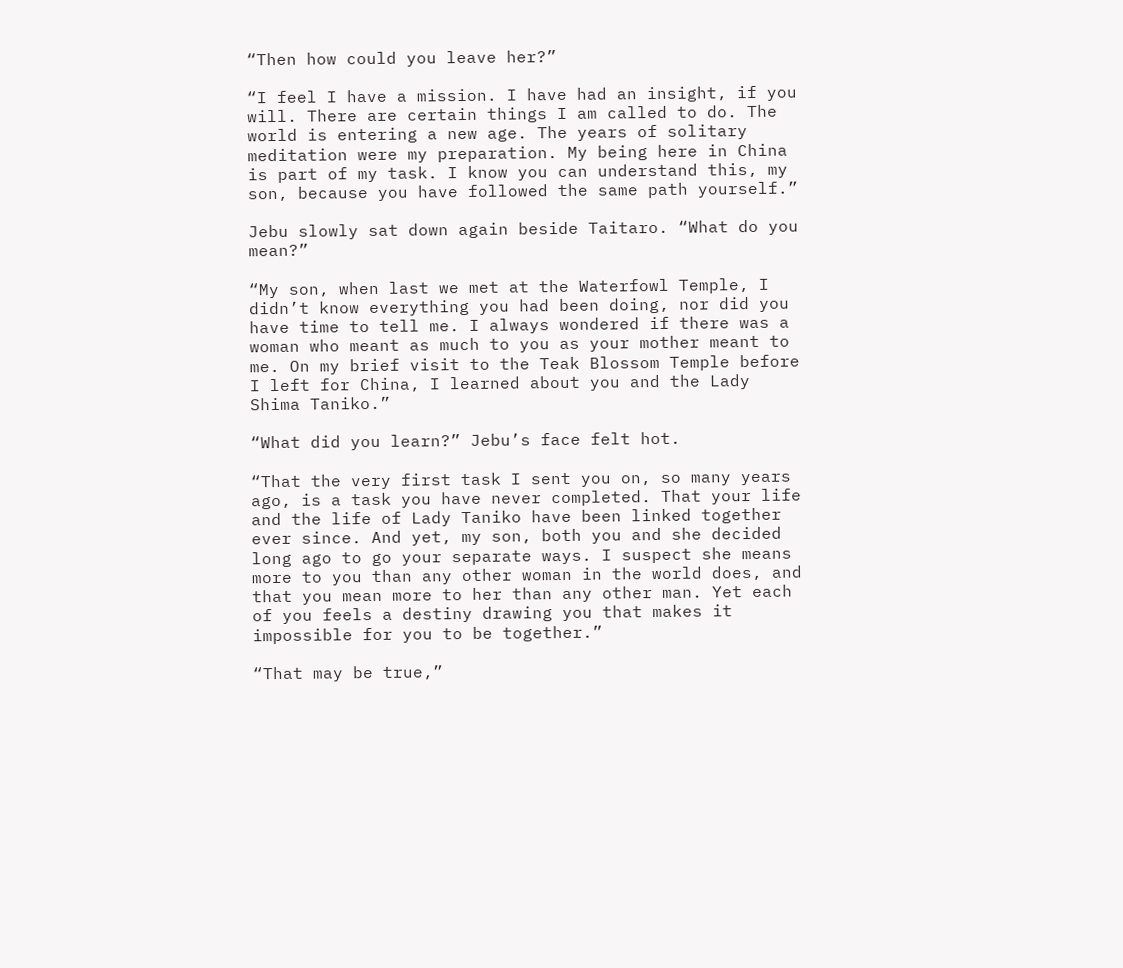“Then how could you leave her?”

“I feel I have a mission. I have had an insight, if you will. There are certain things I am called to do. The world is entering a new age. The years of solitary meditation were my preparation. My being here in China is part of my task. I know you can understand this, my son, because you have followed the same path yourself.”

Jebu slowly sat down again beside Taitaro. “What do you mean?”

“My son, when last we met at the Waterfowl Temple, I didn’t know everything you had been doing, nor did you have time to tell me. I always wondered if there was a woman who meant as much to you as your mother meant to me. On my brief visit to the Teak Blossom Temple before I left for China, I learned about you and the Lady Shima Taniko.”

“What did you learn?” Jebu’s face felt hot.

“That the very first task I sent you on, so many years ago, is a task you have never completed. That your life and the life of Lady Taniko have been linked together ever since. And yet, my son, both you and she decided long ago to go your separate ways. I suspect she means more to you than any other woman in the world does, and that you mean more to her than any other man. Yet each of you feels a destiny drawing you that makes it impossible for you to be together.”

“That may be true,”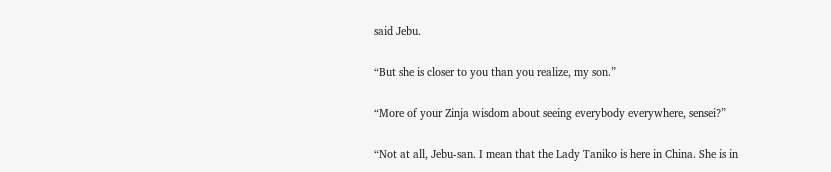said Jebu.

“But she is closer to you than you realize, my son.”

“More of your Zinja wisdom about seeing everybody everywhere, sensei?”

“Not at all, Jebu-san. I mean that the Lady Taniko is here in China. She is in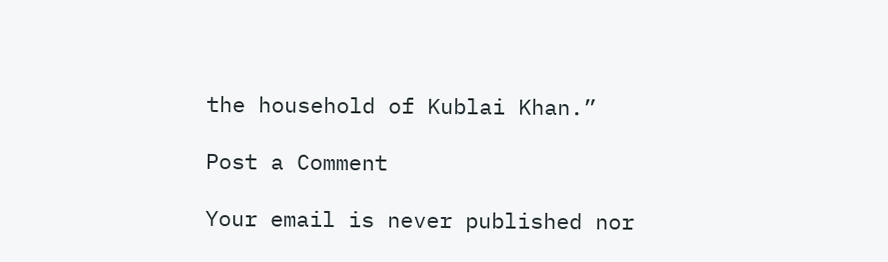the household of Kublai Khan.”

Post a Comment

Your email is never published nor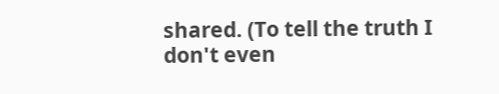shared. (To tell the truth I don't even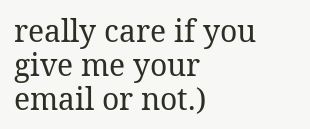really care if you give me your email or not.)